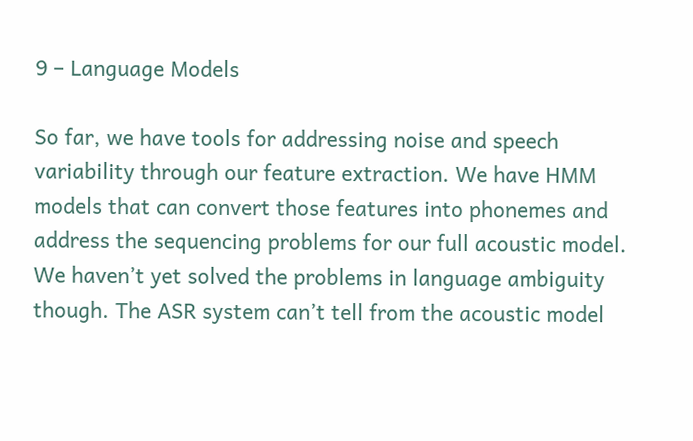9 – Language Models

So far, we have tools for addressing noise and speech variability through our feature extraction. We have HMM models that can convert those features into phonemes and address the sequencing problems for our full acoustic model. We haven’t yet solved the problems in language ambiguity though. The ASR system can’t tell from the acoustic model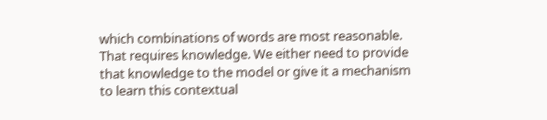which combinations of words are most reasonable. That requires knowledge. We either need to provide that knowledge to the model or give it a mechanism to learn this contextual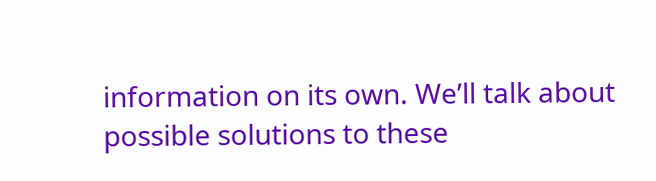information on its own. We’ll talk about possible solutions to these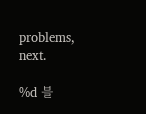problems, next.

%d 블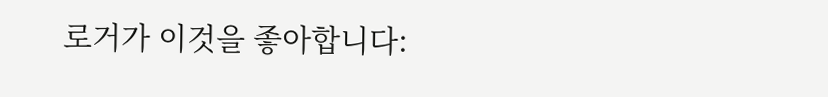로거가 이것을 좋아합니다: